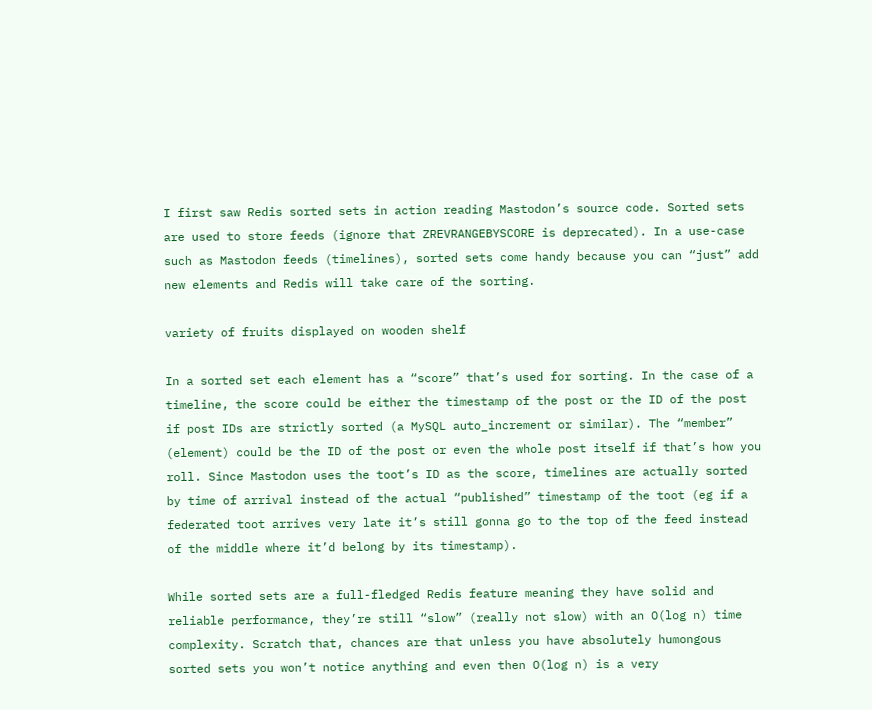I first saw Redis sorted sets in action reading Mastodon’s source code. Sorted sets are used to store feeds (ignore that ZREVRANGEBYSCORE is deprecated). In a use-case such as Mastodon feeds (timelines), sorted sets come handy because you can “just” add new elements and Redis will take care of the sorting.

variety of fruits displayed on wooden shelf

In a sorted set each element has a “score” that’s used for sorting. In the case of a timeline, the score could be either the timestamp of the post or the ID of the post if post IDs are strictly sorted (a MySQL auto_increment or similar). The “member” (element) could be the ID of the post or even the whole post itself if that’s how you roll. Since Mastodon uses the toot’s ID as the score, timelines are actually sorted by time of arrival instead of the actual “published” timestamp of the toot (eg if a federated toot arrives very late it’s still gonna go to the top of the feed instead of the middle where it’d belong by its timestamp).

While sorted sets are a full-fledged Redis feature meaning they have solid and reliable performance, they’re still “slow” (really not slow) with an O(log n) time complexity. Scratch that, chances are that unless you have absolutely humongous sorted sets you won’t notice anything and even then O(log n) is a very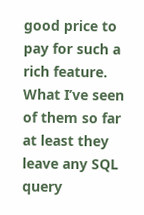good price to pay for such a rich feature. What I’ve seen of them so far at least they leave any SQL query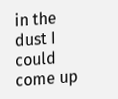in the dust I could come up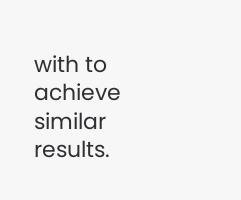with to achieve similar results.